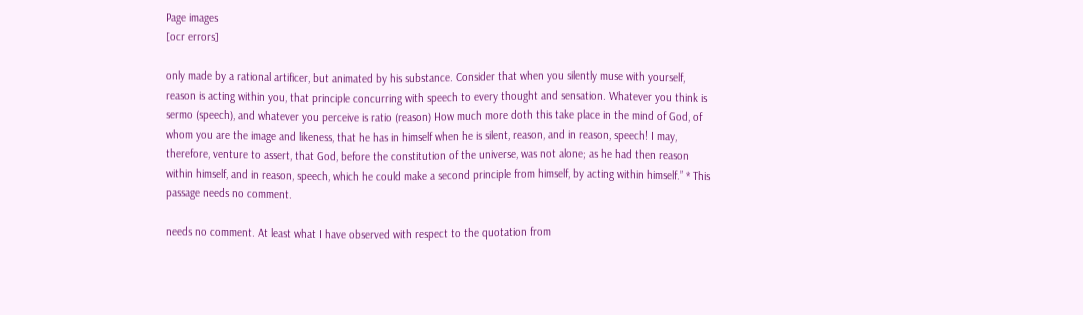Page images
[ocr errors]

only made by a rational artificer, but animated by his substance. Consider that when you silently muse with yourself, reason is acting within you, that principle concurring with speech to every thought and sensation. Whatever you think is sermo (speech), and whatever you perceive is ratio (reason) How much more doth this take place in the mind of God, of whom you are the image and likeness, that he has in himself when he is silent, reason, and in reason, speech! I may, therefore, venture to assert, that God, before the constitution of the universe, was not alone; as he had then reason within himself, and in reason, speech, which he could make a second principle from himself, by acting within himself.” * This passage needs no comment.

needs no comment. At least what I have observed with respect to the quotation from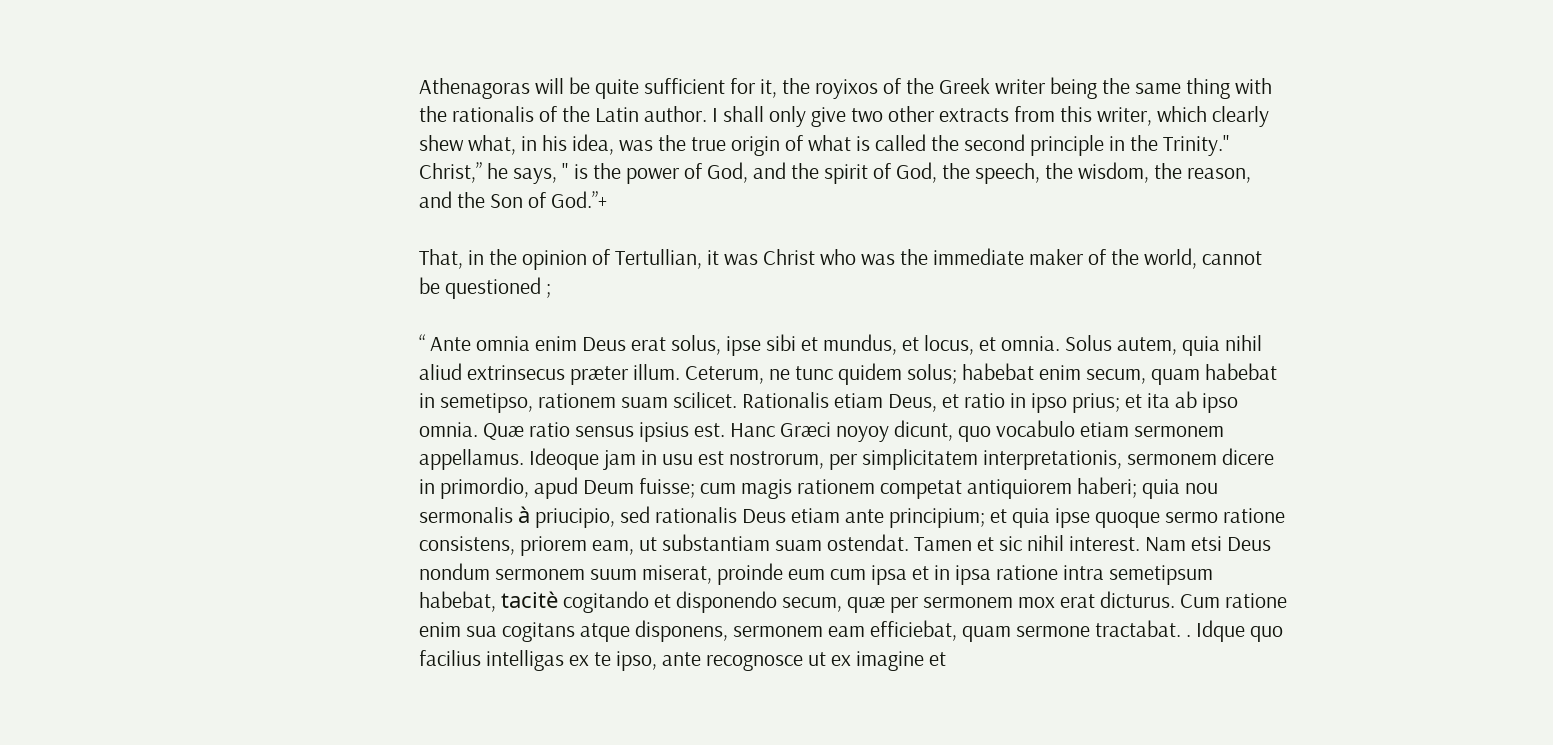Athenagoras will be quite sufficient for it, the royixos of the Greek writer being the same thing with the rationalis of the Latin author. I shall only give two other extracts from this writer, which clearly shew what, in his idea, was the true origin of what is called the second principle in the Trinity." Christ,” he says, " is the power of God, and the spirit of God, the speech, the wisdom, the reason, and the Son of God.”+

That, in the opinion of Tertullian, it was Christ who was the immediate maker of the world, cannot be questioned ;

“ Ante omnia enim Deus erat solus, ipse sibi et mundus, et locus, et omnia. Solus autem, quia nihil aliud extrinsecus præter illum. Ceterum, ne tunc quidem solus; habebat enim secum, quam habebat in semetipso, rationem suam scilicet. Rationalis etiam Deus, et ratio in ipso prius; et ita ab ipso omnia. Quæ ratio sensus ipsius est. Hanc Græci noyoy dicunt, quo vocabulo etiam sermonem appellamus. Ideoque jam in usu est nostrorum, per simplicitatem interpretationis, sermonem dicere in primordio, apud Deum fuisse; cum magis rationem competat antiquiorem haberi; quia nou sermonalis à priucipio, sed rationalis Deus etiam ante principium; et quia ipse quoque sermo ratione consistens, priorem eam, ut substantiam suam ostendat. Tamen et sic nihil interest. Nam etsi Deus nondum sermonem suum miserat, proinde eum cum ipsa et in ipsa ratione intra semetipsum habebat, tacitè cogitando et disponendo secum, quæ per sermonem mox erat dicturus. Cum ratione enim sua cogitans atque disponens, sermonem eam efficiebat, quam sermone tractabat. . Idque quo facilius intelligas ex te ipso, ante recognosce ut ex imagine et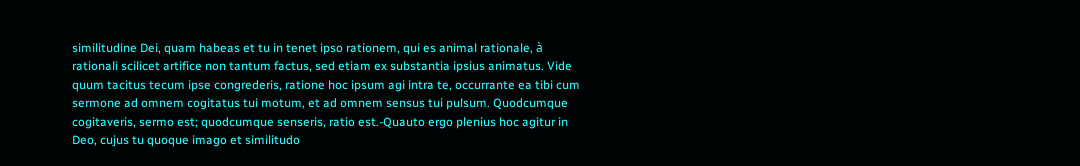similitudine Dei, quam habeas et tu in tenet ipso rationem, qui es animal rationale, à rationali scilicet artifice non tantum factus, sed etiam ex substantia ipsius animatus. Vide quum tacitus tecum ipse congrederis, ratione hoc ipsum agi intra te, occurrante ea tibi cum sermone ad omnem cogitatus tui motum, et ad omnem sensus tui pulsum. Quodcumque cogitaveris, sermo est; quodcumque senseris, ratio est.-Quauto ergo plenius hoc agitur in Deo, cujus tu quoque imago et similitudo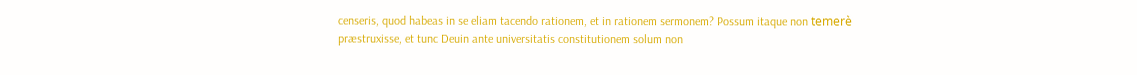censeris, quod habeas in se eliam tacendo rationem, et in rationem sermonem? Possum itaque non temerè præstruxisse, et tunc Deuin ante universitatis constitutionem solum non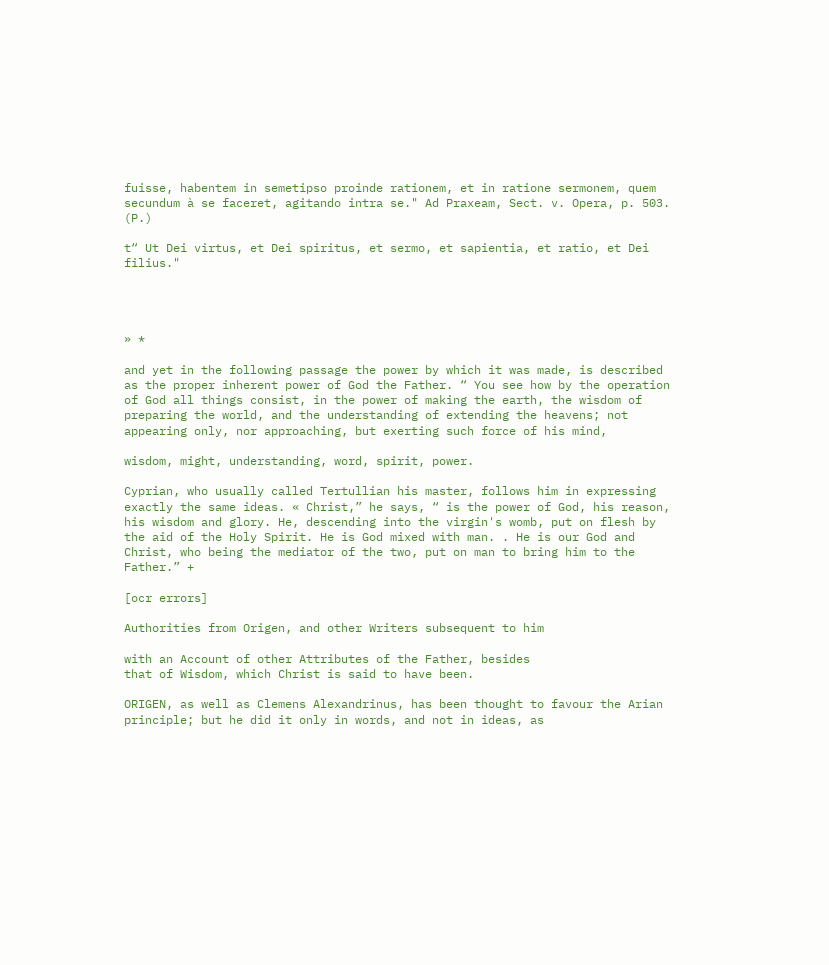fuisse, habentem in semetipso proinde rationem, et in ratione sermonem, quem secundum à se faceret, agitando intra se." Ad Praxeam, Sect. v. Opera, p. 503. (P.)

t“ Ut Dei virtus, et Dei spiritus, et sermo, et sapientia, et ratio, et Dei filius."




» *

and yet in the following passage the power by which it was made, is described as the proper inherent power of God the Father. “ You see how by the operation of God all things consist, in the power of making the earth, the wisdom of preparing the world, and the understanding of extending the heavens; not appearing only, nor approaching, but exerting such force of his mind,

wisdom, might, understanding, word, spirit, power.

Cyprian, who usually called Tertullian his master, follows him in expressing exactly the same ideas. « Christ,” he says, “ is the power of God, his reason, his wisdom and glory. He, descending into the virgin's womb, put on flesh by the aid of the Holy Spirit. He is God mixed with man. . He is our God and Christ, who being the mediator of the two, put on man to bring him to the Father.” +

[ocr errors]

Authorities from Origen, and other Writers subsequent to him

with an Account of other Attributes of the Father, besides
that of Wisdom, which Christ is said to have been.

ORIGEN, as well as Clemens Alexandrinus, has been thought to favour the Arian principle; but he did it only in words, and not in ideas, as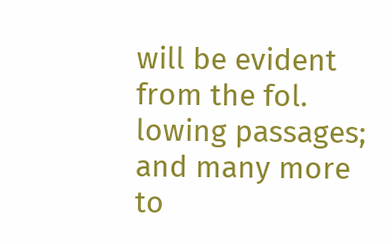will be evident from the fol. lowing passages; and many more to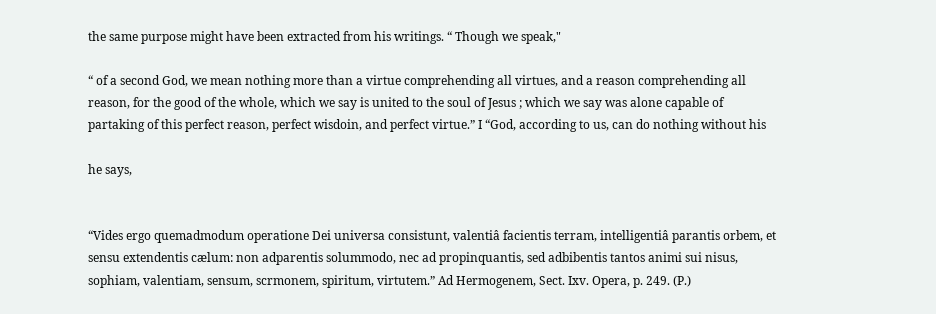the same purpose might have been extracted from his writings. “ Though we speak,"

“ of a second God, we mean nothing more than a virtue comprehending all virtues, and a reason comprehending all reason, for the good of the whole, which we say is united to the soul of Jesus ; which we say was alone capable of partaking of this perfect reason, perfect wisdoin, and perfect virtue.” I “God, according to us, can do nothing without his

he says,


“Vides ergo quemadmodum operatione Dei universa consistunt, valentiâ facientis terram, intelligentiâ parantis orbem, et sensu extendentis cælum: non adparentis solummodo, nec ad propinquantis, sed adbibentis tantos animi sui nisus, sophiam, valentiam, sensum, scrmonem, spiritum, virtutem.” Ad Hermogenem, Sect. Ixv. Opera, p. 249. (P.)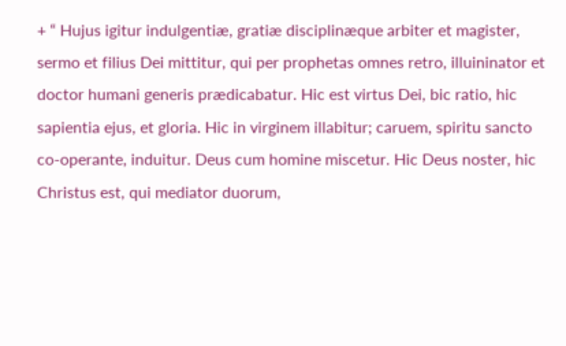+ “ Hujus igitur indulgentiæ, gratiæ disciplinæque arbiter et magister, sermo et filius Dei mittitur, qui per prophetas omnes retro, illuininator et doctor humani generis prædicabatur. Hic est virtus Dei, bic ratio, hic sapientia ejus, et gloria. Hic in virginem illabitur; caruem, spiritu sancto co-operante, induitur. Deus cum homine miscetur. Hic Deus noster, hic Christus est, qui mediator duorum,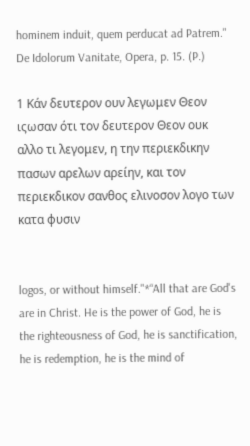hominem induit, quem perducat ad Patrem." De Idolorum Vanitate, Opera, p. 15. (P.)

1 Κάν δευτερον ουν λεγωμεν Θεον ιςωσαν ότι τον δευτερον Θεον ουκ αλλο τι λεγομεν, η την περιεκδικην πασων αρελων αρείην, και τον περιεκδικον σανθος ελινοσον λογο των κατα φυσιν


logos, or without himself."*“All that are God's are in Christ. He is the power of God, he is the righteousness of God, he is sanctification, he is redemption, he is the mind of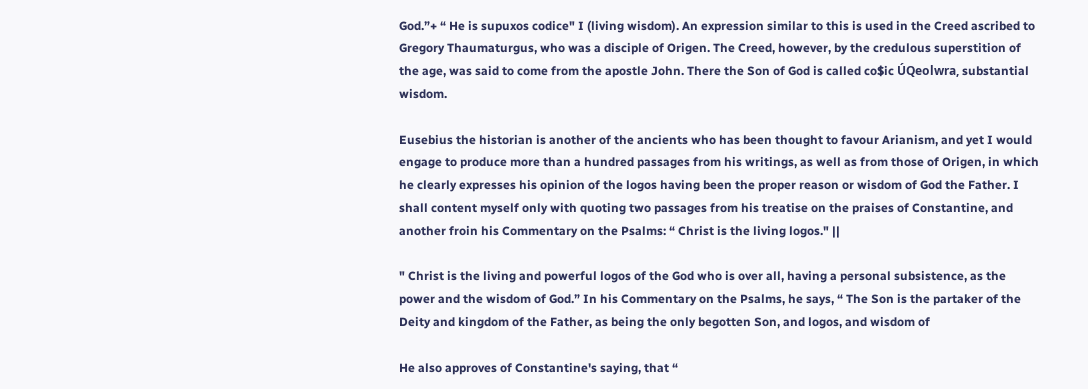God.”+ “ He is supuxos codice" I (living wisdom). An expression similar to this is used in the Creed ascribed to Gregory Thaumaturgus, who was a disciple of Origen. The Creed, however, by the credulous superstition of the age, was said to come from the apostle John. There the Son of God is called co$ic ÚQeolwra, substantial wisdom.

Eusebius the historian is another of the ancients who has been thought to favour Arianism, and yet I would engage to produce more than a hundred passages from his writings, as well as from those of Origen, in which he clearly expresses his opinion of the logos having been the proper reason or wisdom of God the Father. I shall content myself only with quoting two passages from his treatise on the praises of Constantine, and another froin his Commentary on the Psalms: “ Christ is the living logos." ||

" Christ is the living and powerful logos of the God who is over all, having a personal subsistence, as the power and the wisdom of God.” In his Commentary on the Psalms, he says, “ The Son is the partaker of the Deity and kingdom of the Father, as being the only begotten Son, and logos, and wisdom of

He also approves of Constantine's saying, that “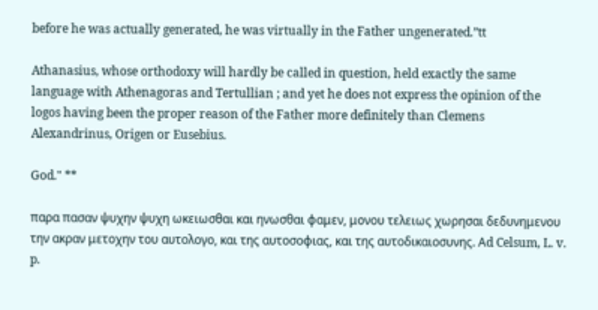before he was actually generated, he was virtually in the Father ungenerated.”tt

Athanasius, whose orthodoxy will hardly be called in question, held exactly the same language with Athenagoras and Tertullian ; and yet he does not express the opinion of the logos having been the proper reason of the Father more definitely than Clemens Alexandrinus, Origen or Eusebius.

God." **

παρα πασαν ψυχην ψυχη ωκειωσθαι και ηνωσθαι φαμεν, μονου τελειως χωρησαι δεδυνημενου την ακραν μετοχην του αυτολογο, και της αυτοσοφιας, και της αυτοδικαιοσυνης. Αd Celsum, L. v. p.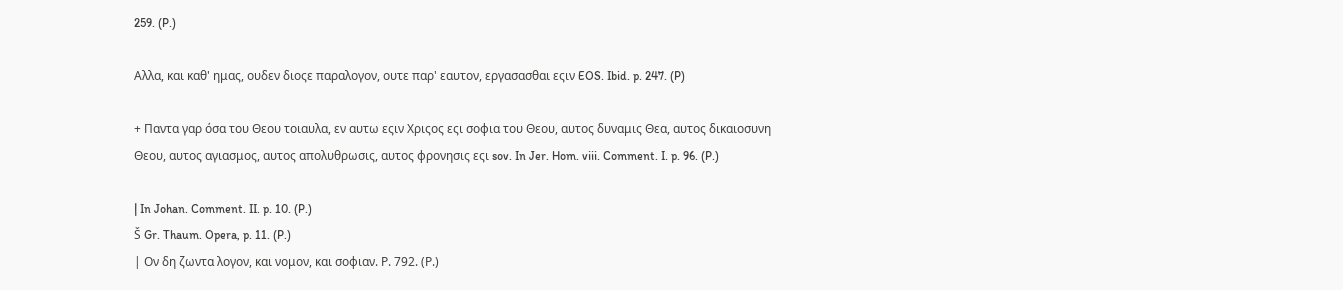259. (P.)

Αλλα, και καθ' ημας, ουδεν διoςε παραλογον, ουτε παρ' εαυτον, εργασασθαι εςιν EOS. Ibid. p. 247. (P)

+ Παντα γαρ όσα του Θεου τοιαυλα, εν αυτω εςιν Χριςος εςι σοφια του Θεου, αυτος δυναμις Θεα, αυτος δικαιοσυνη Θεου, αυτος αγιασμος, αυτος απολυθρωσις, αυτος φρονησις εςι sov. In Jer. Hom. viii. Comment. I. p. 96. (P.)

| In Johan. Comment. II. p. 10. (P.)
Š Gr. Thaum. Opera, p. 11. (P.)
| Ον δη ζωντα λογον, και νομον, και σοφιαν. Ρ. 792. (Ρ.)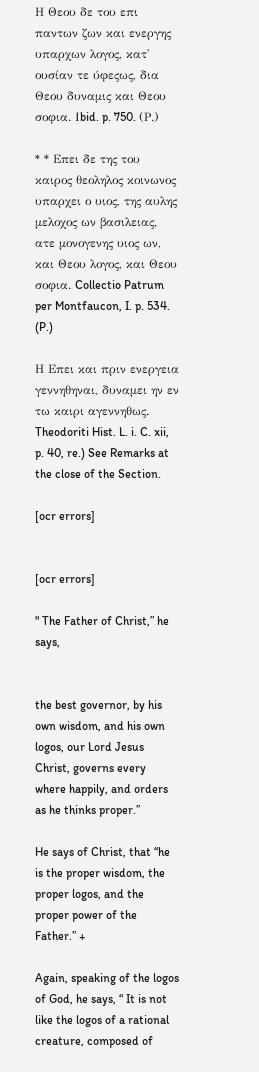Η Θεου δε του επι παντων ζων και ενεργης υπαρχων λογος, κατ' ουσίαν τε ύφεςως, δια Θεου δυναμις και Θεου σοφια. Ιbid. p. 750. (Ρ.)

* * Επει δε της του καιρος θεοληλος κοινωνος υπαρχει ο υιος, της αυλης μελοχος ων βασιλειας, ατε μονογενης υιος ων, και Θεου λογος, και Θεου σοφια. Collectio Patrum per Montfaucon, I. p. 534. (P.)

Η Eπει και πριν ενεργεια γεννηθηναι, δυναμει ην εν τω καιρι αγεννηθως. Theodoriti Hist. L. i. C. xii, p. 40, re.) See Remarks at the close of the Section.

[ocr errors]


[ocr errors]

" The Father of Christ,” he says,


the best governor, by his own wisdom, and his own logos, our Lord Jesus Christ, governs every where happily, and orders as he thinks proper.”

He says of Christ, that “he is the proper wisdom, the proper logos, and the proper power of the Father.” +

Again, speaking of the logos of God, he says, “ It is not like the logos of a rational creature, composed of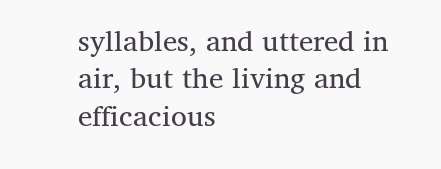syllables, and uttered in air, but the living and efficacious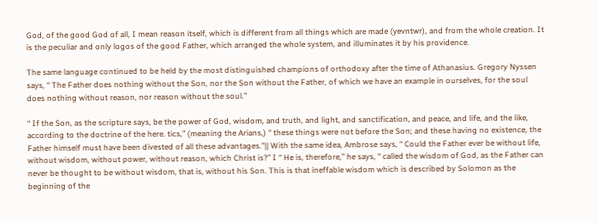God, of the good God of all, I mean reason itself, which is different from all things which are made (yevntwr), and from the whole creation. It is the peculiar and only logos of the good Father, which arranged the whole system, and illuminates it by his providence.

The same language continued to be held by the most distinguished champions of orthodoxy after the time of Athanasius. Gregory Nyssen says, “ The Father does nothing without the Son, nor the Son without the Father, of which we have an example in ourselves, for the soul does nothing without reason, nor reason without the soul.”

“ If the Son, as the scripture says, be the power of God, wisdom, and truth, and light, and sanctification, and peace, and life, and the like, according to the doctrine of the here. tics,” (meaning the Arians,) “ these things were not before the Son; and these having no existence, the Father himself must have been divested of all these advantages."|| With the same idea, Ambrose says, “ Could the Father ever be without life, without wisdom, without power, without reason, which Christ is?” I “ He is, therefore,” he says, “ called the wisdom of God, as the Father can never be thought to be without wisdom, that is, without his Son. This is that ineffable wisdom which is described by Solomon as the beginning of the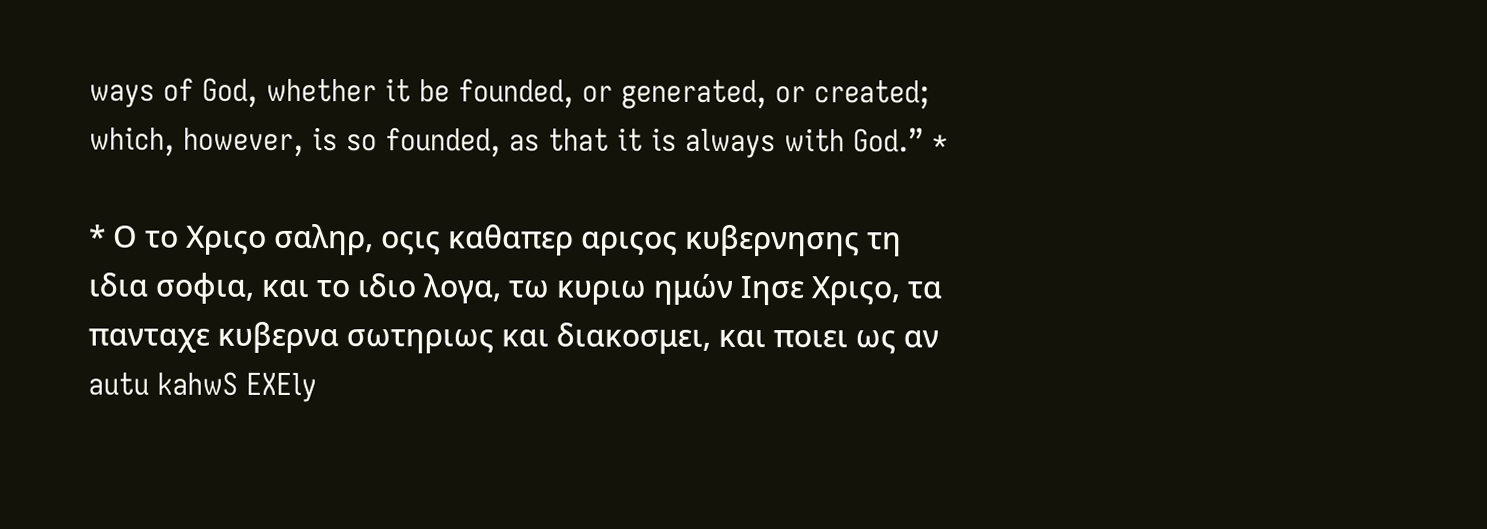ways of God, whether it be founded, or generated, or created; which, however, is so founded, as that it is always with God.” *

* Ο το Χριςο σαληρ, οςις καθαπερ αριςος κυβερνησης τη ιδια σοφια, και το ιδιο λογα, τω κυριω ημών Ιησε Χριςο, τα πανταχε κυβερνα σωτηριως και διακοσμει, και ποιει ως αν autu kahwS EXEly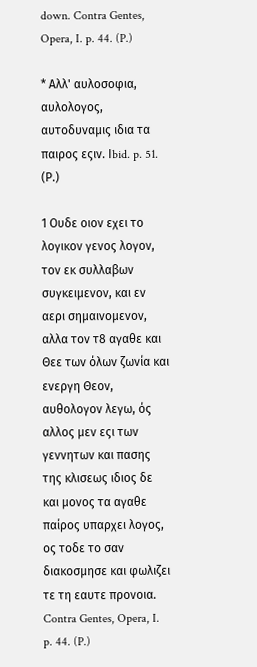down. Contra Gentes, Opera, I. p. 44. (P.)

* Αλλ' αυλοσοφια, αυλολογος, αυτοδυναμις ιδια τα παιρος εςιν. Ιbid. p. 51. (Ρ.)

1 Ουδε οιον εχει το λογικον γενος λογον, τον εκ συλλαβων συγκειμενον, και εν αερι σημαινομενον, αλλα τον τ8 αγαθε και Θεε των όλων ζωνία και ενεργη Θεον, αυθολογον λεγω, ός αλλος μεν εςι των γεννητων και πασης της κλισεως ιδιος δε και μονος τα αγαθε παίρος υπαρχει λογος, oς τoδε το σαν διακοσμησε και φωλιζει τε τη εαυτε προνοια. Contra Gentes, Opera, I. p. 44. (P.)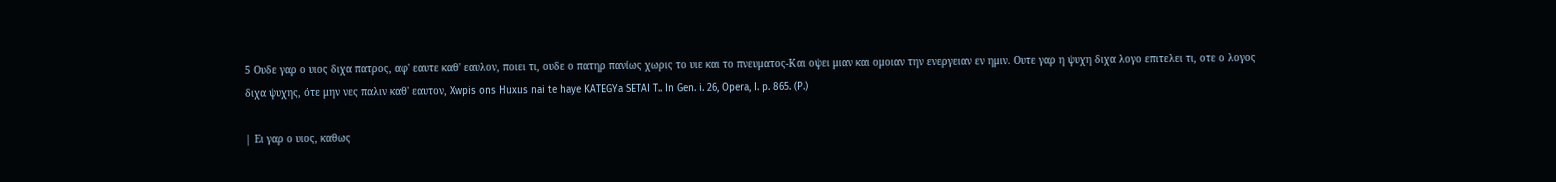5 Ουδε γαρ ο υιος διχα πατρος, αφ' εαυτε καθ' εαυλον, ποιει τι, ουδε ο πατηρ πανίως χωρις το υιε και το πνευματος-Και οψει μιαν και ομοιαν την ενεργειαν εν ημιν. Ουτε γαρ η ψυχη διχα λογο επιτελει τι, οτε ο λογος διχα ψυχης, ότε μην νες παλιν καθ' εαυτον, Xwpis ons Huxus nai te haye KATEGYa SETAI T.. In Gen. i. 26, Opera, I. p. 865. (P.)

| Ει γαρ ο υιος, καθως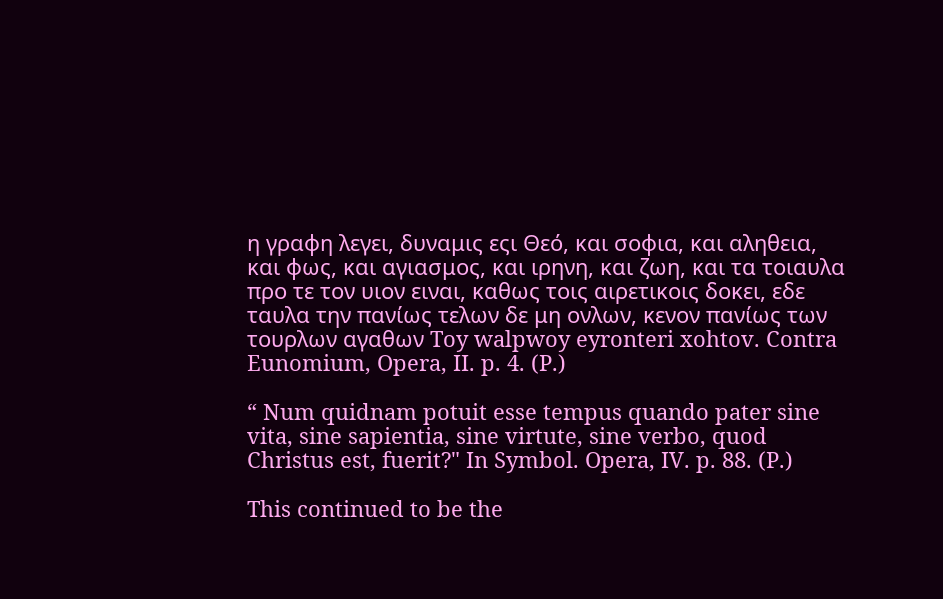η γραφη λεγει, δυναμις εςι Θεό, και σοφια, και αληθεια, και φως, και αγιασμος, και ιρηνη, και ζωη, και τα τοιαυλα προ τε τον υιον ειναι, καθως τοις αιρετικoις δοκει, εδε ταυλα την πανίως τελων δε μη ονλων, κενον πανίως των τουρλων αγαθων Toy walpwoy eyronteri xohtov. Contra Eunomium, Opera, II. p. 4. (P.)

“ Num quidnam potuit esse tempus quando pater sine vita, sine sapientia, sine virtute, sine verbo, quod Christus est, fuerit?" In Symbol. Opera, IV. p. 88. (P.)

This continued to be the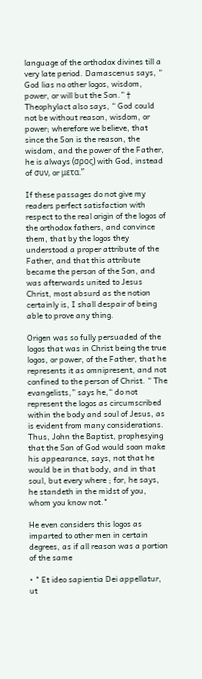language of the orthodox divines till a very late period. Damascenus says, “ God lias no other logos, wisdom, power, or will but the Son.” † Theophylact also says, “ God could not be without reason, wisdom, or power; wherefore we believe, that since the Son is the reason, the wisdom, and the power of the Father, he is always (σρος) with God, instead of συν, or μετα.”

If these passages do not give my readers perfect satisfaction with respect to the real origin of the logos of the orthodox fathers, and convince them, that by the logos they understood a proper attribute of the Father, and that this attribute became the person of the Son, and was afterwards united to Jesus Christ, most absurd as the notion certainly is, I shall despair of being able to prove any thing.

Origen was so fully persuaded of the logos that was in Christ being the true logos, or power, of the Father, that he represents it as omnipresent, and not confined to the person of Christ. “ The evangelists,” says he,“ do not represent the logos as circumscribed within the body and soul of Jesus, as is evident from many considerations. Thus, John the Baptist, prophesying that the Son of God would soon make his appearance, says, not that he would be in that body, and in that soul, but every where ; for, he says, he standeth in the midst of you, whom you know not."

He even considers this logos as imparted to other men in certain degrees, as if all reason was a portion of the same

• " Et ideo sapientia Dei appellatur, ut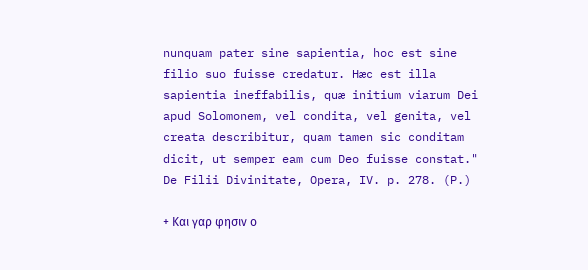nunquam pater sine sapientia, hoc est sine filio suo fuisse credatur. Hæc est illa sapientia ineffabilis, quæ initium viarum Dei apud Solomonem, vel condita, vel genita, vel creata describitur, quam tamen sic conditam dicit, ut semper eam cum Deo fuisse constat." De Filii Divinitate, Opera, IV. p. 278. (P.)

+ Και γαρ φησιν ο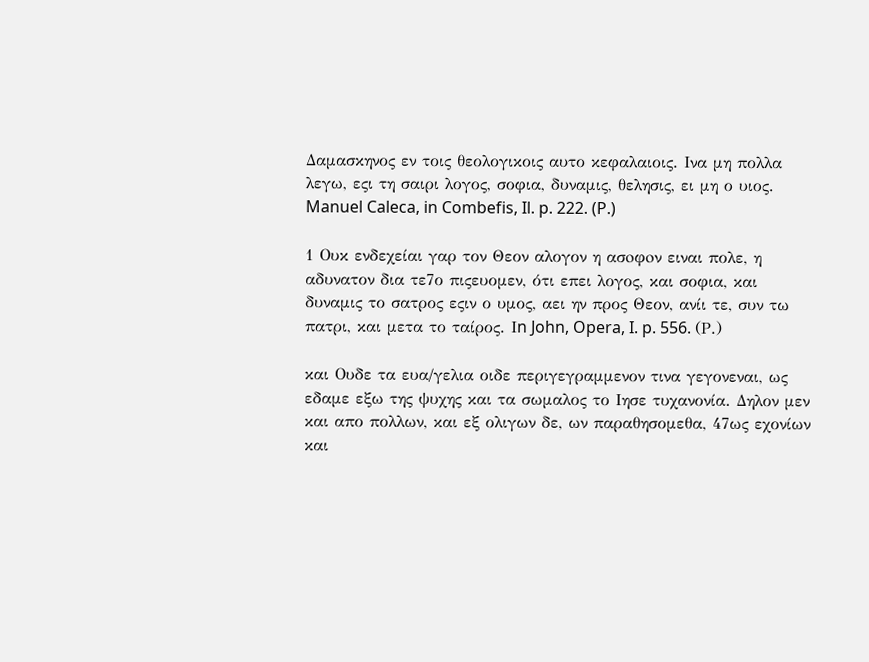Δαμασκηνος εν τοις θεολογικοις αυτο κεφαλαιοις. Ινα μη πολλα λεγω, εςι τη σαιρι λογος, σοφια, δυναμις, θελησις, ει μη ο υιος. Manuel Caleca, in Combefis, Il. p. 222. (P.)

1 Ουκ ενδεχείαι γαρ τον Θεον αλογον η ασoφoν ειναι πολε, η αδυνατον δια τε7ο πιςευομεν, ότι επει λογος, και σοφια, και δυναμις το σατρος εςιν ο υμος, αει ην προς Θεον, ανίι τε, συν τω πατρι, και μετα το ταίρος. Ιn John, Opera, I. p. 556. (Ρ.)

και Ουδε τα ευα/γελια οιδε περιγεγραμμενον τινα γεγονεναι, ως εδαμε εξω της ψυχης και τα σωμαλος το Ιησε τυχανονία. Δηλον μεν και απο πολλων, και εξ ολιγων δε, ων παραθησομεθα, 47ως εχονίων και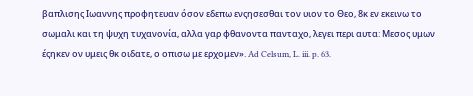βαπλισης Ιωαννης προφητευαν όσον εδεπω ενςησεσθαι τον υιον το Θεο, 8κ εν εκεινω το σωμαλι και τη ψυχη τυχανονία, αλλα γαρ φθανοντα πανταχο, λεγει περι αυτα: Μεσος υμων έςηκεν ον υμεις θκ οιδατε, ο οπισω με ερχομεν». Ad Celsum, L. iii. p. 63.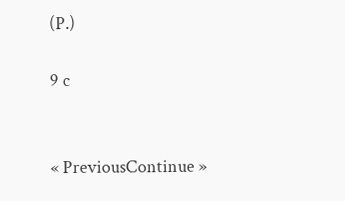(P.)

9 c


« PreviousContinue »